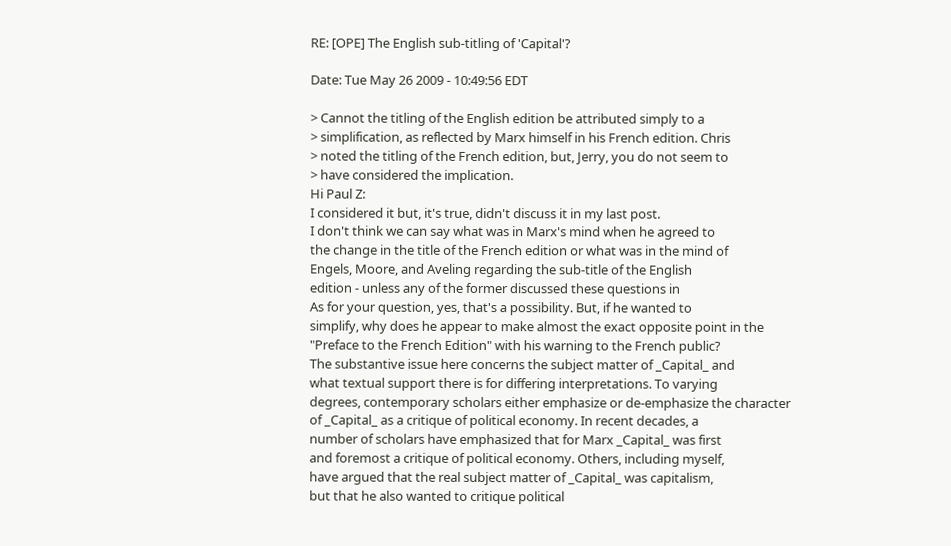RE: [OPE] The English sub-titling of 'Capital'?

Date: Tue May 26 2009 - 10:49:56 EDT

> Cannot the titling of the English edition be attributed simply to a
> simplification, as reflected by Marx himself in his French edition. Chris
> noted the titling of the French edition, but, Jerry, you do not seem to
> have considered the implication.
Hi Paul Z:
I considered it but, it's true, didn't discuss it in my last post.
I don't think we can say what was in Marx's mind when he agreed to
the change in the title of the French edition or what was in the mind of
Engels, Moore, and Aveling regarding the sub-title of the English
edition - unless any of the former discussed these questions in
As for your question, yes, that's a possibility. But, if he wanted to
simplify, why does he appear to make almost the exact opposite point in the
"Preface to the French Edition" with his warning to the French public?
The substantive issue here concerns the subject matter of _Capital_ and
what textual support there is for differing interpretations. To varying
degrees, contemporary scholars either emphasize or de-emphasize the character
of _Capital_ as a critique of political economy. In recent decades, a
number of scholars have emphasized that for Marx _Capital_ was first
and foremost a critique of political economy. Others, including myself,
have argued that the real subject matter of _Capital_ was capitalism,
but that he also wanted to critique political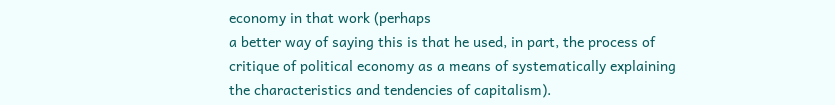economy in that work (perhaps
a better way of saying this is that he used, in part, the process of
critique of political economy as a means of systematically explaining
the characteristics and tendencies of capitalism).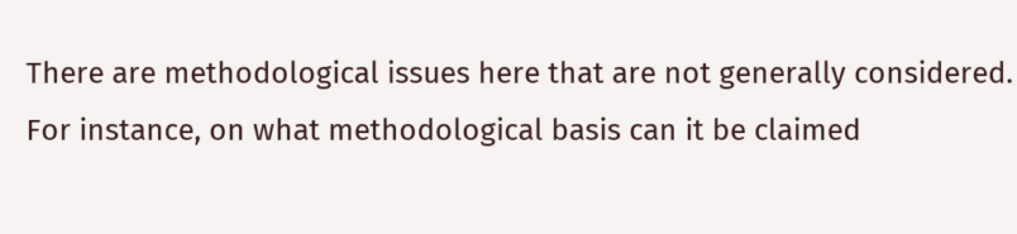There are methodological issues here that are not generally considered.
For instance, on what methodological basis can it be claimed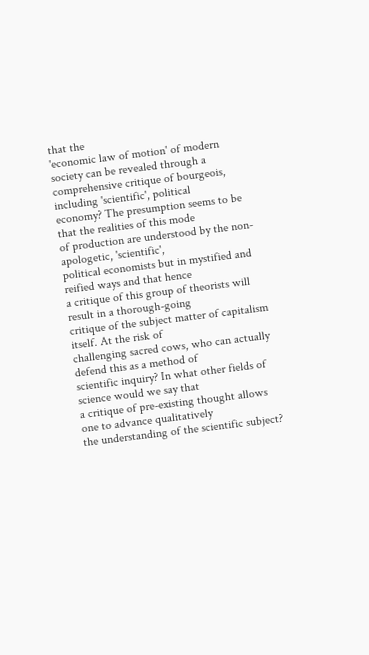that the
'economic law of motion' of modern society can be revealed through a
comprehensive critique of bourgeois, including 'scientific', political
economy? The presumption seems to be that the realities of this mode
of production are understood by the non-apologetic, 'scientific',
political economists but in mystified and reified ways and that hence
a critique of this group of theorists will result in a thorough-going
critique of the subject matter of capitalism itself. At the risk of
challenging sacred cows, who can actually defend this as a method of
scientific inquiry? In what other fields of science would we say that
a critique of pre-existing thought allows one to advance qualitatively
the understanding of the scientific subject?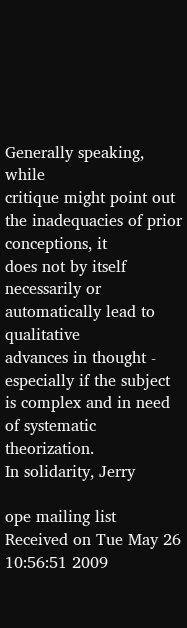Generally speaking, while
critique might point out the inadequacies of prior conceptions, it
does not by itself necessarily or automatically lead to qualitative
advances in thought - especially if the subject is complex and in need
of systematic theorization.
In solidarity, Jerry

ope mailing list
Received on Tue May 26 10:56:51 2009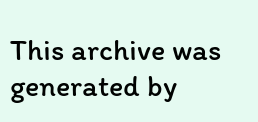This archive was generated by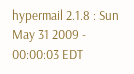hypermail 2.1.8 : Sun May 31 2009 - 00:00:03 EDT